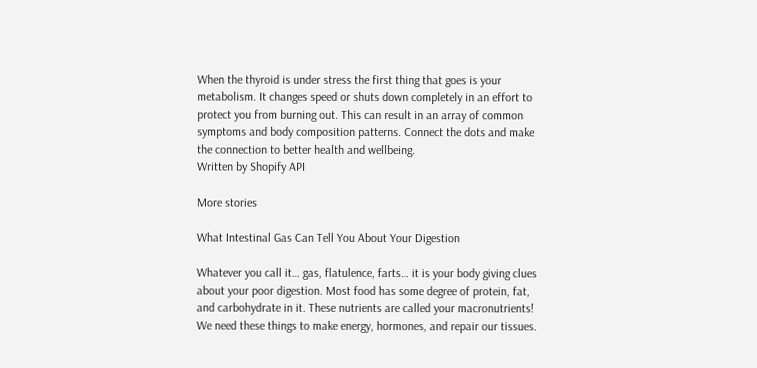When the thyroid is under stress the first thing that goes is your metabolism. It changes speed or shuts down completely in an effort to protect you from burning out. This can result in an array of common symptoms and body composition patterns. Connect the dots and make the connection to better health and wellbeing.
Written by Shopify API

More stories

What Intestinal Gas Can Tell You About Your Digestion

Whatever you call it… gas, flatulence, farts… it is your body giving clues about your poor digestion. Most food has some degree of protein, fat, and carbohydrate in it. These nutrients are called your macronutrients! We need these things to make energy, hormones, and repair our tissues.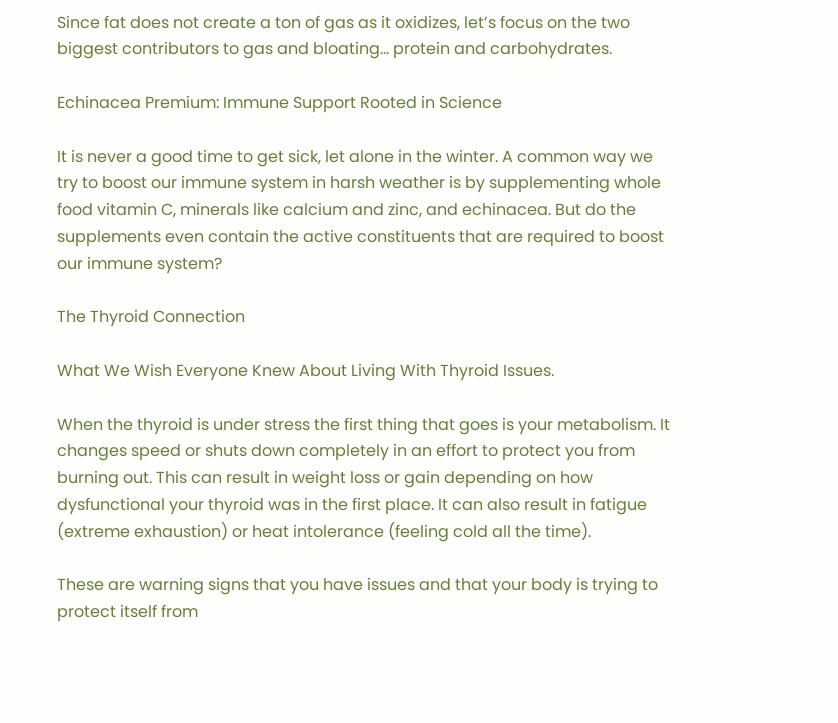Since fat does not create a ton of gas as it oxidizes, let’s focus on the two biggest contributors to gas and bloating… protein and carbohydrates.

Echinacea Premium: Immune Support Rooted in Science

It is never a good time to get sick, let alone in the winter. A common way we try to boost our immune system in harsh weather is by supplementing whole food vitamin C, minerals like calcium and zinc, and echinacea. But do the supplements even contain the active constituents that are required to boost our immune system?

The Thyroid Connection

What We Wish Everyone Knew About Living With Thyroid Issues.

When the thyroid is under stress the first thing that goes is your metabolism. It changes speed or shuts down completely in an effort to protect you from burning out. This can result in weight loss or gain depending on how dysfunctional your thyroid was in the first place. It can also result in fatigue (extreme exhaustion) or heat intolerance (feeling cold all the time).

These are warning signs that you have issues and that your body is trying to protect itself from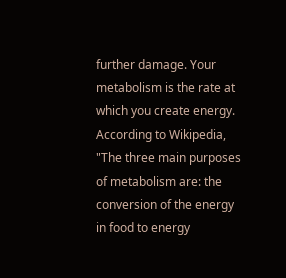further damage. Your metabolism is the rate at which you create energy. According to Wikipedia, "The three main purposes of metabolism are: the conversion of the energy in food to energy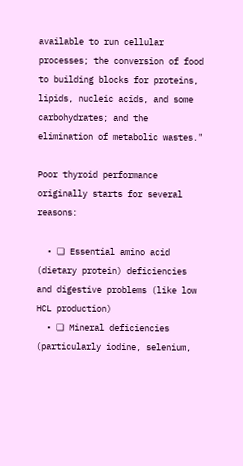available to run cellular processes; the conversion of food to building blocks for proteins, lipids, nucleic acids, and some carbohydrates; and the elimination of metabolic wastes."

Poor thyroid performance originally starts for several reasons:

  • ❏ Essential amino acid (dietary protein) deficiencies and digestive problems (like low HCL production)
  • ❏ Mineral deficiencies (particularly iodine, selenium,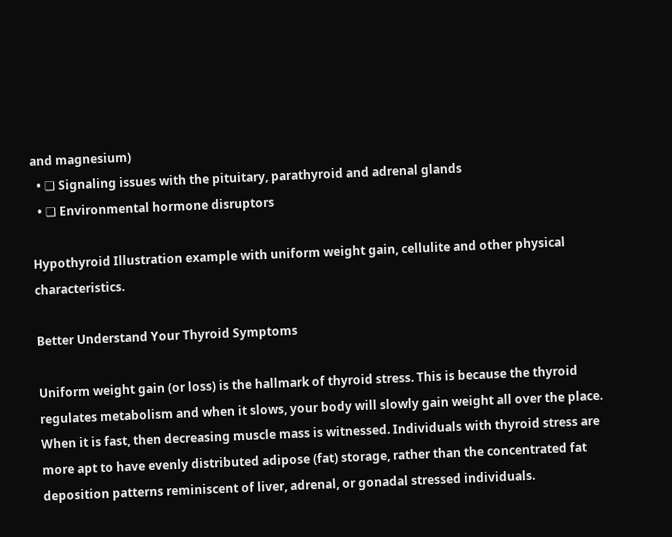and magnesium)
  • ❏ Signaling issues with the pituitary, parathyroid and adrenal glands
  • ❏ Environmental hormone disruptors

Hypothyroid Illustration example with uniform weight gain, cellulite and other physical characteristics.

Better Understand Your Thyroid Symptoms

Uniform weight gain (or loss) is the hallmark of thyroid stress. This is because the thyroid regulates metabolism and when it slows, your body will slowly gain weight all over the place. When it is fast, then decreasing muscle mass is witnessed. Individuals with thyroid stress are more apt to have evenly distributed adipose (fat) storage, rather than the concentrated fat deposition patterns reminiscent of liver, adrenal, or gonadal stressed individuals.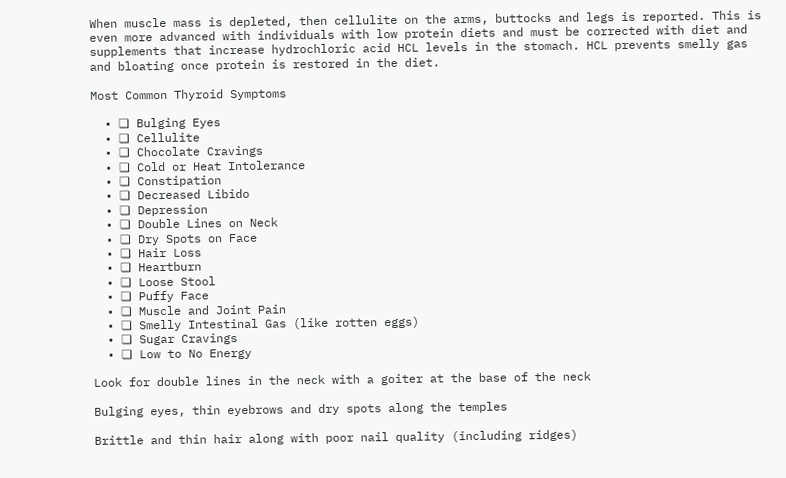When muscle mass is depleted, then cellulite on the arms, buttocks and legs is reported. This is even more advanced with individuals with low protein diets and must be corrected with diet and supplements that increase hydrochloric acid HCL levels in the stomach. HCL prevents smelly gas and bloating once protein is restored in the diet.

Most Common Thyroid Symptoms

  • ❏ Bulging Eyes
  • ❏ Cellulite
  • ❏ Chocolate Cravings
  • ❏ Cold or Heat Intolerance
  • ❏ Constipation
  • ❏ Decreased Libido
  • ❏ Depression
  • ❏ Double Lines on Neck
  • ❏ Dry Spots on Face
  • ❏ Hair Loss
  • ❏ Heartburn
  • ❏ Loose Stool
  • ❏ Puffy Face
  • ❏ Muscle and Joint Pain
  • ❏ Smelly Intestinal Gas (like rotten eggs)
  • ❏ Sugar Cravings
  • ❏ Low to No Energy

Look for double lines in the neck with a goiter at the base of the neck

Bulging eyes, thin eyebrows and dry spots along the temples

Brittle and thin hair along with poor nail quality (including ridges)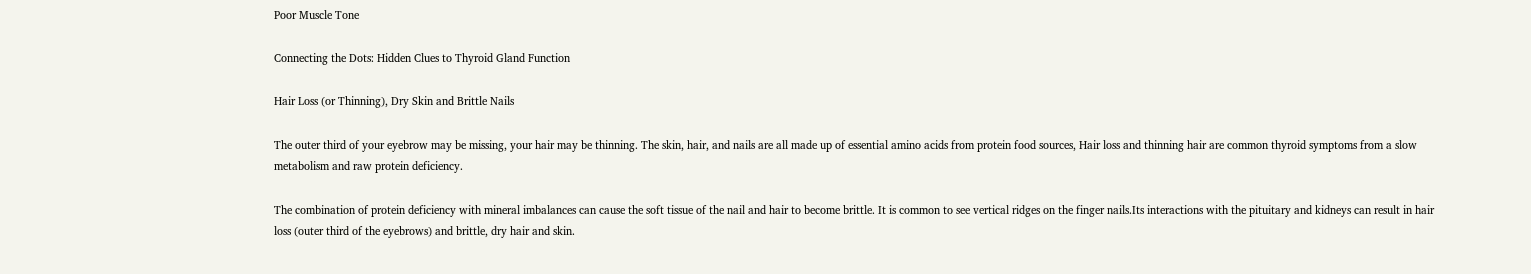Poor Muscle Tone

Connecting the Dots: Hidden Clues to Thyroid Gland Function

Hair Loss (or Thinning), Dry Skin and Brittle Nails

The outer third of your eyebrow may be missing, your hair may be thinning. The skin, hair, and nails are all made up of essential amino acids from protein food sources, Hair loss and thinning hair are common thyroid symptoms from a slow metabolism and raw protein deficiency.

The combination of protein deficiency with mineral imbalances can cause the soft tissue of the nail and hair to become brittle. It is common to see vertical ridges on the finger nails.Its interactions with the pituitary and kidneys can result in hair loss (outer third of the eyebrows) and brittle, dry hair and skin.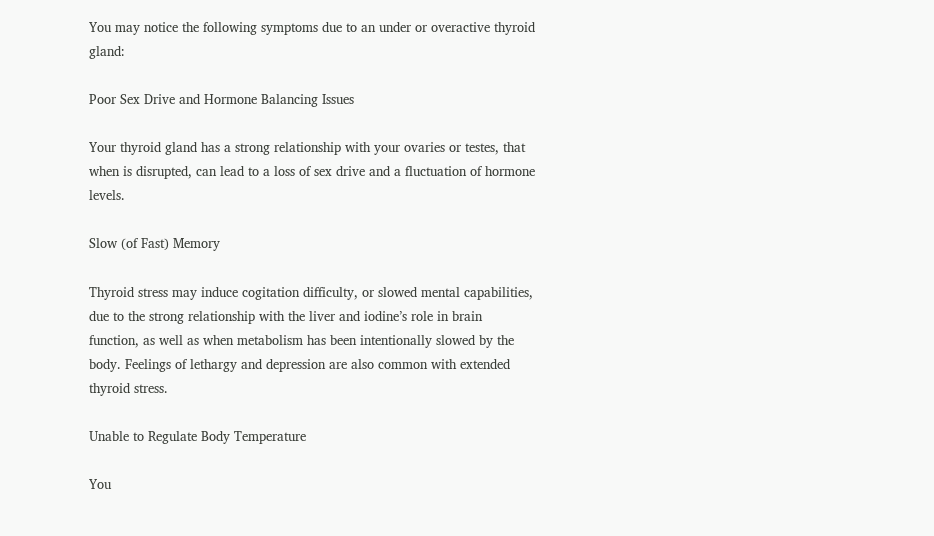You may notice the following symptoms due to an under or overactive thyroid gland:

Poor Sex Drive and Hormone Balancing Issues

Your thyroid gland has a strong relationship with your ovaries or testes, that when is disrupted, can lead to a loss of sex drive and a fluctuation of hormone levels.

Slow (of Fast) Memory

Thyroid stress may induce cogitation difficulty, or slowed mental capabilities, due to the strong relationship with the liver and iodine’s role in brain function, as well as when metabolism has been intentionally slowed by the body. Feelings of lethargy and depression are also common with extended thyroid stress.

Unable to Regulate Body Temperature

You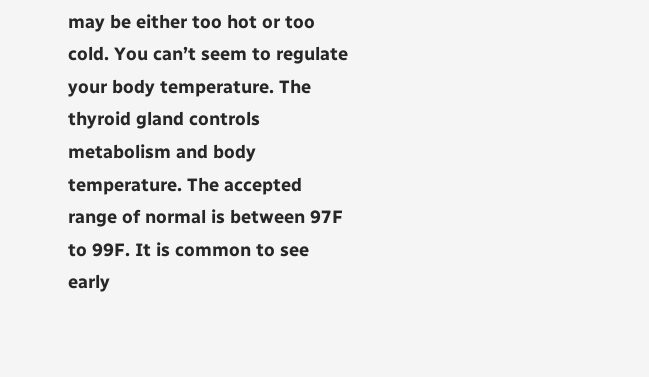may be either too hot or too cold. You can’t seem to regulate your body temperature. The thyroid gland controls metabolism and body temperature. The accepted range of normal is between 97F to 99F. It is common to see early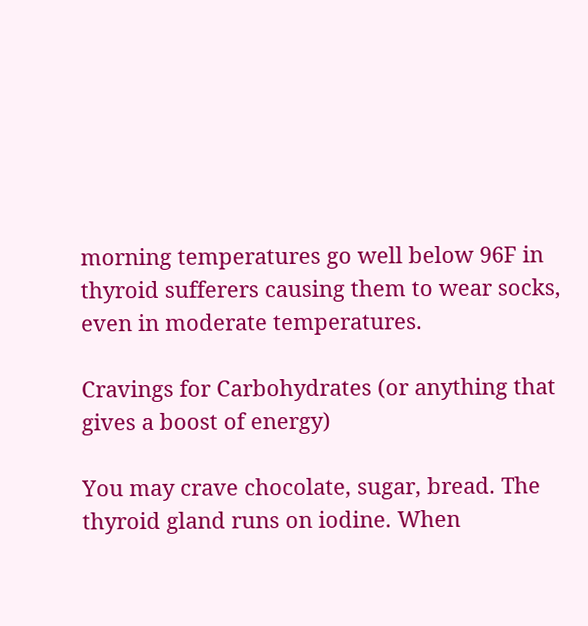morning temperatures go well below 96F in thyroid sufferers causing them to wear socks, even in moderate temperatures.

Cravings for Carbohydrates (or anything that gives a boost of energy)

You may crave chocolate, sugar, bread. The thyroid gland runs on iodine. When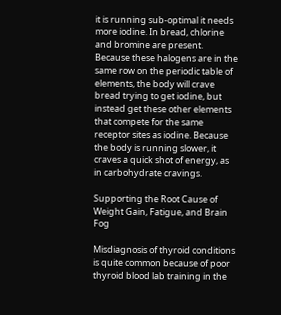it is running sub-optimal it needs more iodine. In bread, chlorine and bromine are present. Because these halogens are in the same row on the periodic table of elements, the body will crave bread trying to get iodine, but instead get these other elements that compete for the same receptor sites as iodine. Because the body is running slower, it craves a quick shot of energy, as in carbohydrate cravings.

Supporting the Root Cause of Weight Gain, Fatigue, and Brain Fog

Misdiagnosis of thyroid conditions is quite common because of poor thyroid blood lab training in the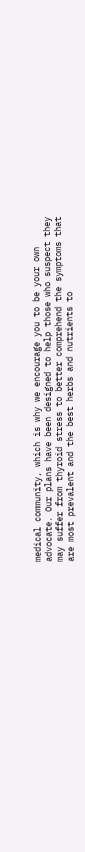medical community, which is why we encourage you to be your own advocate. Our plans have been designed to help those who suspect they may suffer from thyroid stress to better comprehend the symptoms that are most prevalent and the best herbs and nutrients to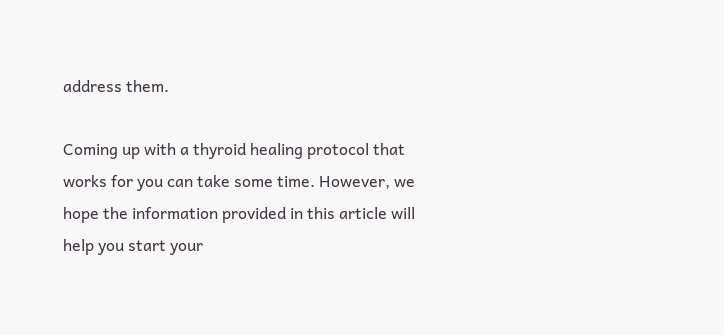address them.

Coming up with a thyroid healing protocol that works for you can take some time. However, we hope the information provided in this article will help you start your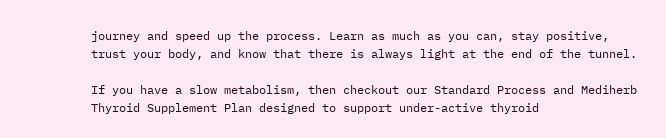journey and speed up the process. Learn as much as you can, stay positive, trust your body, and know that there is always light at the end of the tunnel.

If you have a slow metabolism, then checkout our Standard Process and Mediherb Thyroid Supplement Plan designed to support under-active thyroid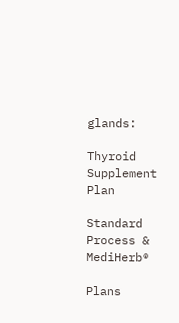glands:

Thyroid Supplement Plan

Standard Process & MediHerb®

Plans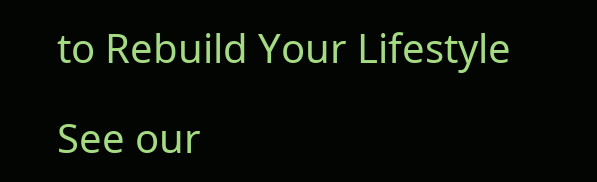to Rebuild Your Lifestyle

See our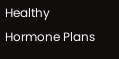Healthy Hormone Plans